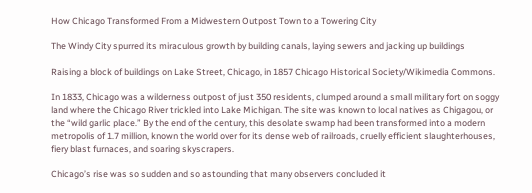How Chicago Transformed From a Midwestern Outpost Town to a Towering City

The Windy City spurred its miraculous growth by building canals, laying sewers and jacking up buildings

Raising a block of buildings on Lake Street, Chicago, in 1857 Chicago Historical Society/Wikimedia Commons.

In 1833, Chicago was a wilderness outpost of just 350 residents, clumped around a small military fort on soggy land where the Chicago River trickled into Lake Michigan. The site was known to local natives as Chigagou, or the “wild garlic place.” By the end of the century, this desolate swamp had been transformed into a modern metropolis of 1.7 million, known the world over for its dense web of railroads, cruelly efficient slaughterhouses, fiery blast furnaces, and soaring skyscrapers.

Chicago’s rise was so sudden and so astounding that many observers concluded it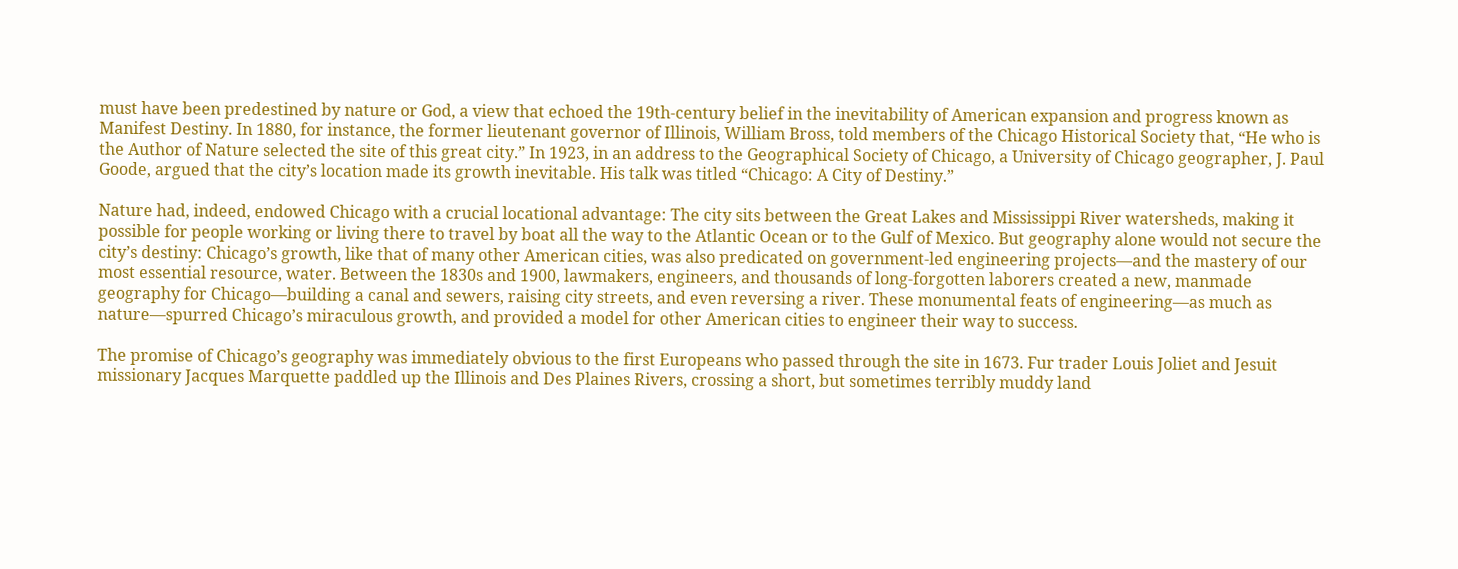must have been predestined by nature or God, a view that echoed the 19th-century belief in the inevitability of American expansion and progress known as Manifest Destiny. In 1880, for instance, the former lieutenant governor of Illinois, William Bross, told members of the Chicago Historical Society that, “He who is the Author of Nature selected the site of this great city.” In 1923, in an address to the Geographical Society of Chicago, a University of Chicago geographer, J. Paul Goode, argued that the city’s location made its growth inevitable. His talk was titled “Chicago: A City of Destiny.”

Nature had, indeed, endowed Chicago with a crucial locational advantage: The city sits between the Great Lakes and Mississippi River watersheds, making it possible for people working or living there to travel by boat all the way to the Atlantic Ocean or to the Gulf of Mexico. But geography alone would not secure the city’s destiny: Chicago’s growth, like that of many other American cities, was also predicated on government-led engineering projects—and the mastery of our most essential resource, water. Between the 1830s and 1900, lawmakers, engineers, and thousands of long-forgotten laborers created a new, manmade geography for Chicago—building a canal and sewers, raising city streets, and even reversing a river. These monumental feats of engineering—as much as nature—spurred Chicago’s miraculous growth, and provided a model for other American cities to engineer their way to success.

The promise of Chicago’s geography was immediately obvious to the first Europeans who passed through the site in 1673. Fur trader Louis Joliet and Jesuit missionary Jacques Marquette paddled up the Illinois and Des Plaines Rivers, crossing a short, but sometimes terribly muddy land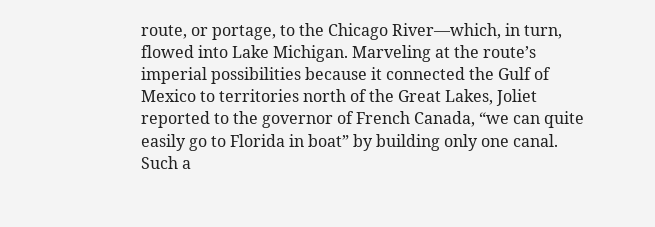route, or portage, to the Chicago River—which, in turn, flowed into Lake Michigan. Marveling at the route’s imperial possibilities because it connected the Gulf of Mexico to territories north of the Great Lakes, Joliet reported to the governor of French Canada, “we can quite easily go to Florida in boat” by building only one canal. Such a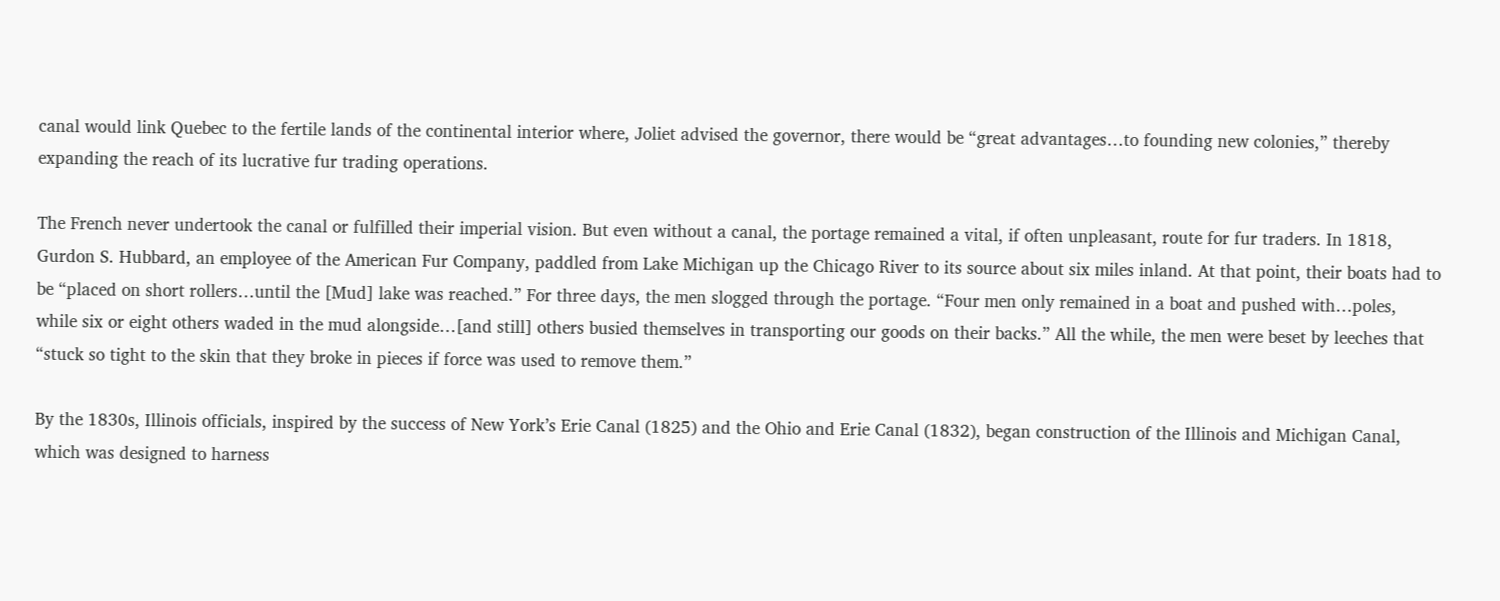canal would link Quebec to the fertile lands of the continental interior where, Joliet advised the governor, there would be “great advantages…to founding new colonies,” thereby expanding the reach of its lucrative fur trading operations.

The French never undertook the canal or fulfilled their imperial vision. But even without a canal, the portage remained a vital, if often unpleasant, route for fur traders. In 1818, Gurdon S. Hubbard, an employee of the American Fur Company, paddled from Lake Michigan up the Chicago River to its source about six miles inland. At that point, their boats had to be “placed on short rollers…until the [Mud] lake was reached.” For three days, the men slogged through the portage. “Four men only remained in a boat and pushed with…poles, while six or eight others waded in the mud alongside…[and still] others busied themselves in transporting our goods on their backs.” All the while, the men were beset by leeches that “stuck so tight to the skin that they broke in pieces if force was used to remove them.”

By the 1830s, Illinois officials, inspired by the success of New York’s Erie Canal (1825) and the Ohio and Erie Canal (1832), began construction of the Illinois and Michigan Canal, which was designed to harness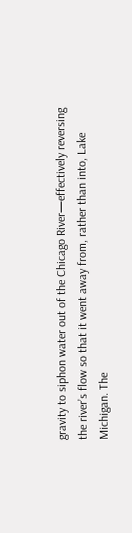gravity to siphon water out of the Chicago River—effectively reversing the river’s flow so that it went away from, rather than into, Lake Michigan. The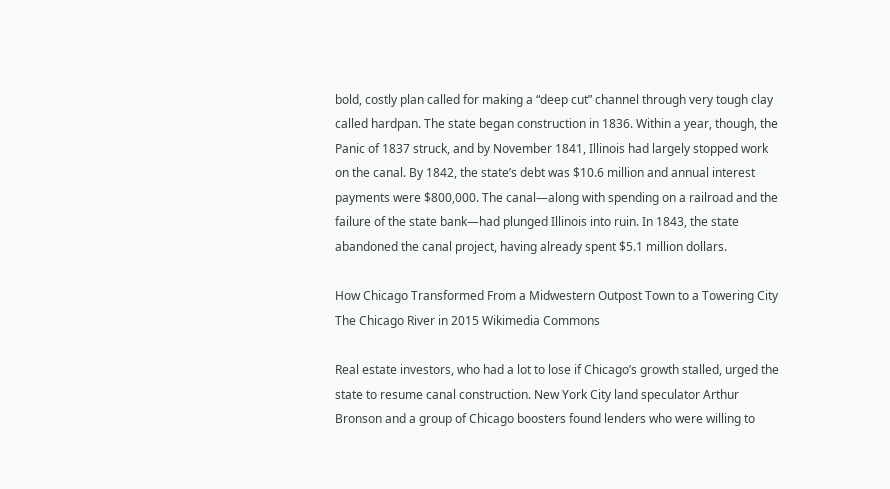bold, costly plan called for making a “deep cut” channel through very tough clay called hardpan. The state began construction in 1836. Within a year, though, the Panic of 1837 struck, and by November 1841, Illinois had largely stopped work on the canal. By 1842, the state’s debt was $10.6 million and annual interest payments were $800,000. The canal—along with spending on a railroad and the failure of the state bank—had plunged Illinois into ruin. In 1843, the state abandoned the canal project, having already spent $5.1 million dollars.

How Chicago Transformed From a Midwestern Outpost Town to a Towering City
The Chicago River in 2015 Wikimedia Commons

Real estate investors, who had a lot to lose if Chicago’s growth stalled, urged the state to resume canal construction. New York City land speculator Arthur Bronson and a group of Chicago boosters found lenders who were willing to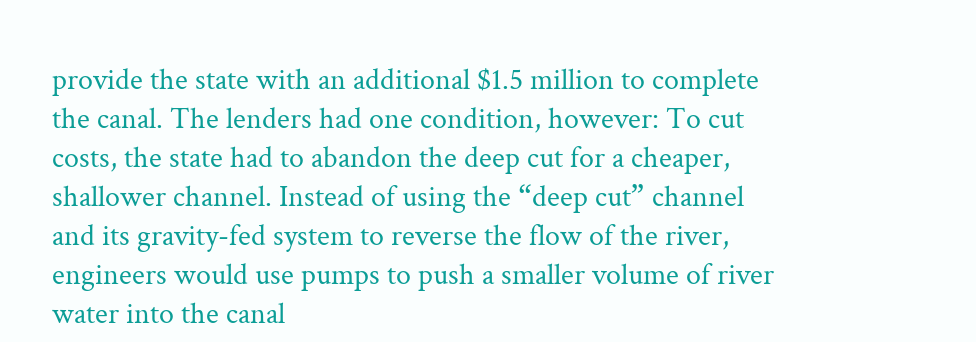provide the state with an additional $1.5 million to complete the canal. The lenders had one condition, however: To cut costs, the state had to abandon the deep cut for a cheaper, shallower channel. Instead of using the “deep cut” channel and its gravity-fed system to reverse the flow of the river, engineers would use pumps to push a smaller volume of river water into the canal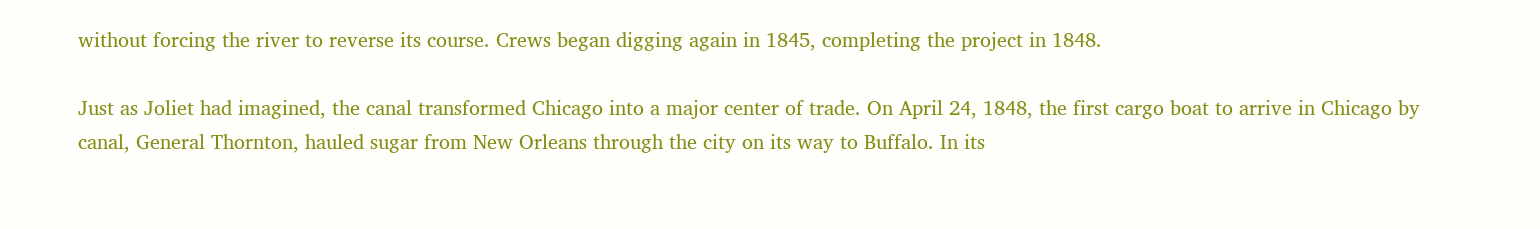without forcing the river to reverse its course. Crews began digging again in 1845, completing the project in 1848.

Just as Joliet had imagined, the canal transformed Chicago into a major center of trade. On April 24, 1848, the first cargo boat to arrive in Chicago by canal, General Thornton, hauled sugar from New Orleans through the city on its way to Buffalo. In its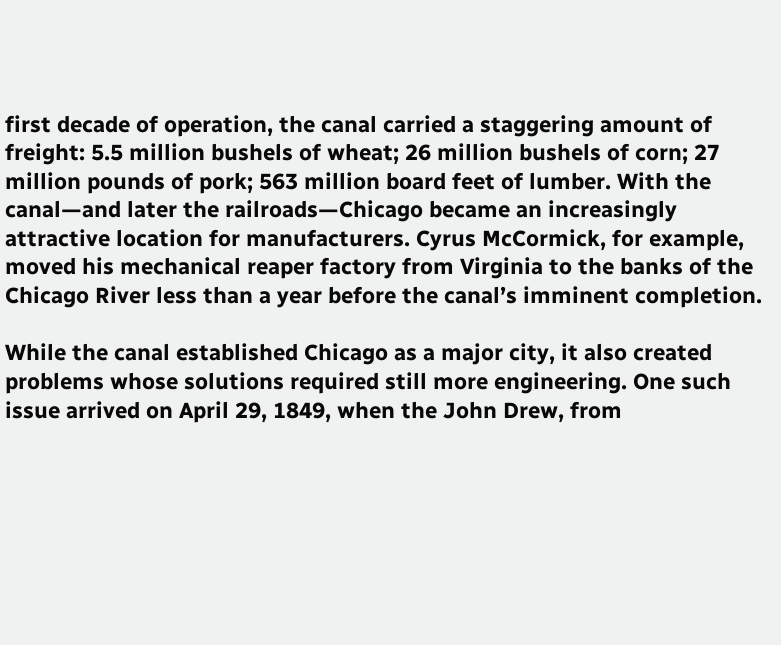first decade of operation, the canal carried a staggering amount of freight: 5.5 million bushels of wheat; 26 million bushels of corn; 27 million pounds of pork; 563 million board feet of lumber. With the canal—and later the railroads—Chicago became an increasingly attractive location for manufacturers. Cyrus McCormick, for example, moved his mechanical reaper factory from Virginia to the banks of the Chicago River less than a year before the canal’s imminent completion.

While the canal established Chicago as a major city, it also created problems whose solutions required still more engineering. One such issue arrived on April 29, 1849, when the John Drew, from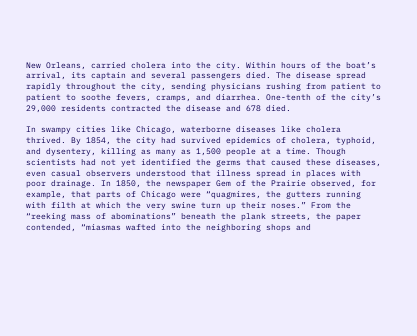New Orleans, carried cholera into the city. Within hours of the boat’s arrival, its captain and several passengers died. The disease spread rapidly throughout the city, sending physicians rushing from patient to patient to soothe fevers, cramps, and diarrhea. One-tenth of the city’s 29,000 residents contracted the disease and 678 died.

In swampy cities like Chicago, waterborne diseases like cholera thrived. By 1854, the city had survived epidemics of cholera, typhoid, and dysentery, killing as many as 1,500 people at a time. Though scientists had not yet identified the germs that caused these diseases, even casual observers understood that illness spread in places with poor drainage. In 1850, the newspaper Gem of the Prairie observed, for example, that parts of Chicago were “quagmires, the gutters running with filth at which the very swine turn up their noses.” From the “reeking mass of abominations” beneath the plank streets, the paper contended, “miasmas wafted into the neighboring shops and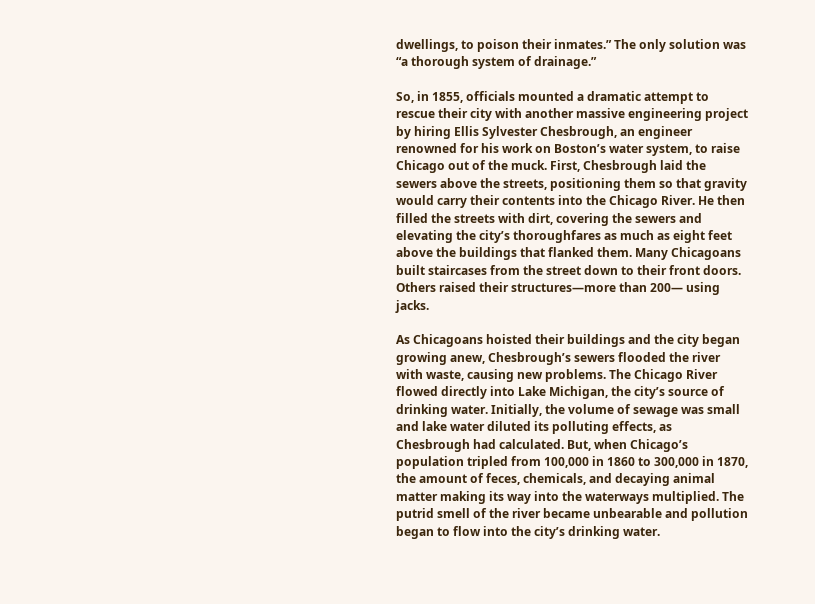dwellings, to poison their inmates.” The only solution was “a thorough system of drainage.”

So, in 1855, officials mounted a dramatic attempt to rescue their city with another massive engineering project by hiring Ellis Sylvester Chesbrough, an engineer renowned for his work on Boston’s water system, to raise Chicago out of the muck. First, Chesbrough laid the sewers above the streets, positioning them so that gravity would carry their contents into the Chicago River. He then filled the streets with dirt, covering the sewers and elevating the city’s thoroughfares as much as eight feet above the buildings that flanked them. Many Chicagoans built staircases from the street down to their front doors. Others raised their structures—more than 200— using jacks.

As Chicagoans hoisted their buildings and the city began growing anew, Chesbrough’s sewers flooded the river with waste, causing new problems. The Chicago River flowed directly into Lake Michigan, the city’s source of drinking water. Initially, the volume of sewage was small and lake water diluted its polluting effects, as Chesbrough had calculated. But, when Chicago’s population tripled from 100,000 in 1860 to 300,000 in 1870, the amount of feces, chemicals, and decaying animal matter making its way into the waterways multiplied. The putrid smell of the river became unbearable and pollution began to flow into the city’s drinking water.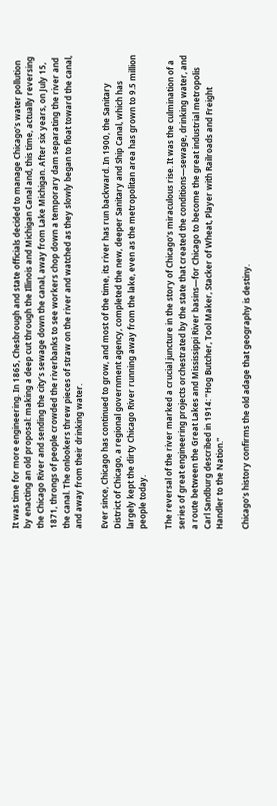It was time for more engineering. In 1865, Chesbrough and state officials decided to manage Chicago’s water pollution by enacting an old proposal: making a deep cut through the Illinois and Michigan Canal and, this time, actually reversing the Chicago River and sending the city’s sewage down the canal, away from Lake Michigan. After six years, on July 15, 1871, throngs of people crowded the riverbanks to see workers chop down a temporary dam separating the river and the canal. The onlookers threw pieces of straw on the river and watched as they slowly began to float toward the canal, and away from their drinking water.

Ever since, Chicago has continued to grow, and most of the time, its river has run backward. In 1900, the Sanitary District of Chicago, a regional government agency, completed the new, deeper Sanitary and Ship Canal, which has largely kept the dirty Chicago River running away from the lake, even as the metropolitan area has grown to 9.5 million people today.

The reversal of the river marked a crucial juncture in the story of Chicago’s miraculous rise. It was the culmination of a series of great engineering projects orchestrated by the state that created the conditions—sewage, drinking water, and a route between the Great Lakes and Mississippi River basins—for Chicago to become the great industrial metropolis Carl Sandburg described in 1914: “Hog Butcher, Tool Maker, Stacker of Wheat, Player with Railroads and Freight Handler to the Nation.”

Chicago’s history confirms the old adage that geography is destiny.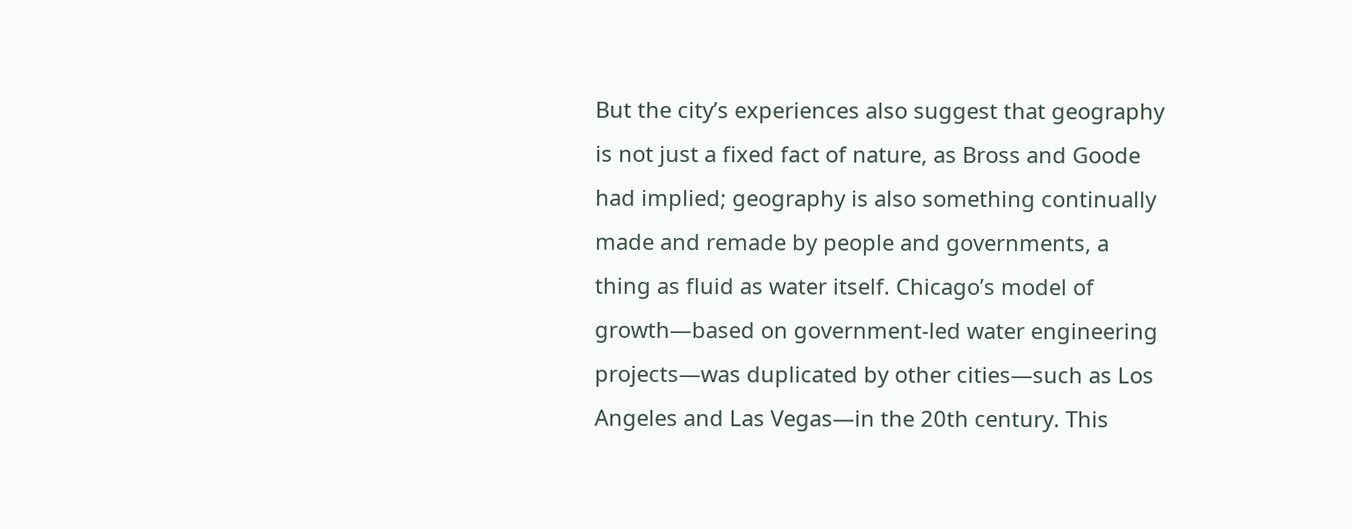But the city’s experiences also suggest that geography is not just a fixed fact of nature, as Bross and Goode had implied; geography is also something continually made and remade by people and governments, a thing as fluid as water itself. Chicago’s model of growth—based on government-led water engineering projects—was duplicated by other cities—such as Los Angeles and Las Vegas—in the 20th century. This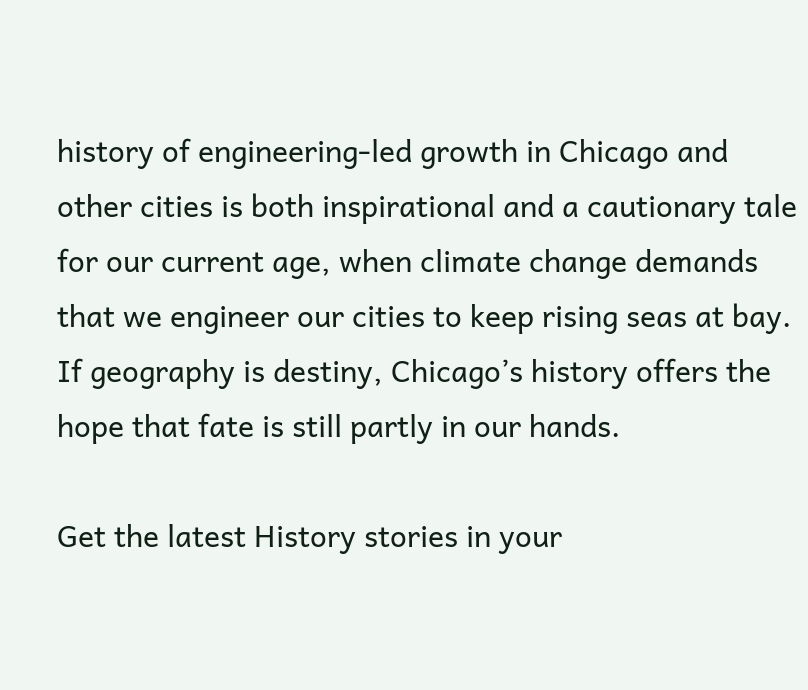history of engineering-led growth in Chicago and other cities is both inspirational and a cautionary tale for our current age, when climate change demands that we engineer our cities to keep rising seas at bay. If geography is destiny, Chicago’s history offers the hope that fate is still partly in our hands.

Get the latest History stories in your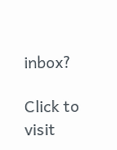inbox?

Click to visit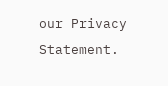our Privacy Statement.